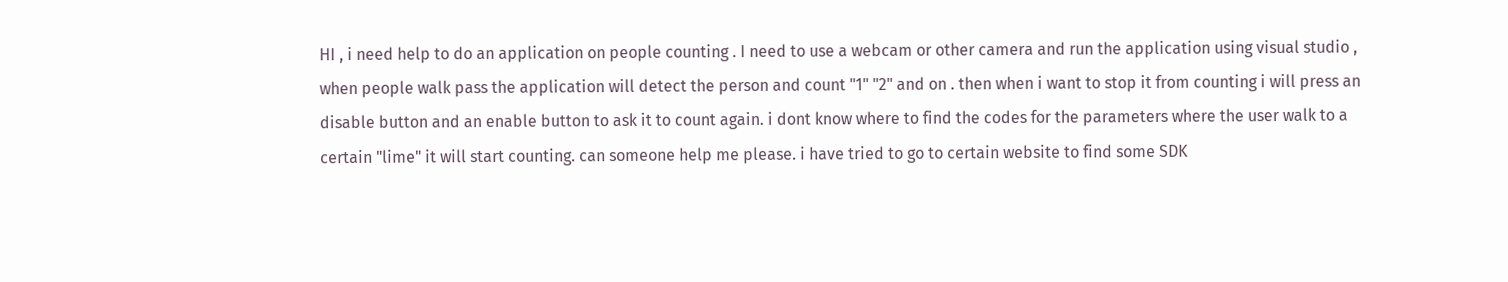HI , i need help to do an application on people counting . I need to use a webcam or other camera and run the application using visual studio , when people walk pass the application will detect the person and count "1" "2" and on . then when i want to stop it from counting i will press an disable button and an enable button to ask it to count again. i dont know where to find the codes for the parameters where the user walk to a certain "lime" it will start counting. can someone help me please. i have tried to go to certain website to find some SDK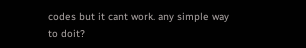codes but it cant work. any simple way to doit?